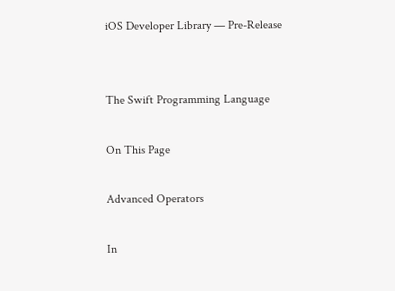iOS Developer Library — Pre-Release


The Swift Programming Language

On This Page

Advanced Operators

In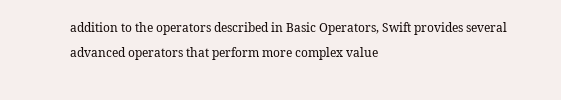addition to the operators described in Basic Operators, Swift provides several advanced operators that perform more complex value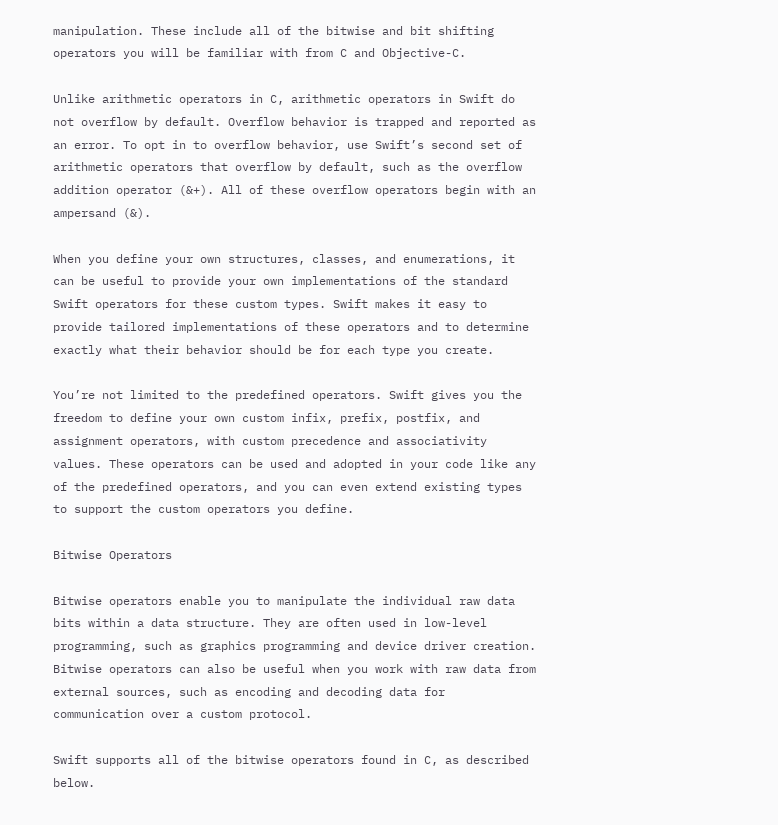manipulation. These include all of the bitwise and bit shifting operators you will be familiar with from C and Objective-C.

Unlike arithmetic operators in C, arithmetic operators in Swift do not overflow by default. Overflow behavior is trapped and reported as an error. To opt in to overflow behavior, use Swift’s second set of arithmetic operators that overflow by default, such as the overflow addition operator (&+). All of these overflow operators begin with an ampersand (&).

When you define your own structures, classes, and enumerations, it can be useful to provide your own implementations of the standard Swift operators for these custom types. Swift makes it easy to provide tailored implementations of these operators and to determine exactly what their behavior should be for each type you create.

You’re not limited to the predefined operators. Swift gives you the freedom to define your own custom infix, prefix, postfix, and assignment operators, with custom precedence and associativity values. These operators can be used and adopted in your code like any of the predefined operators, and you can even extend existing types to support the custom operators you define.

Bitwise Operators

Bitwise operators enable you to manipulate the individual raw data bits within a data structure. They are often used in low-level programming, such as graphics programming and device driver creation. Bitwise operators can also be useful when you work with raw data from external sources, such as encoding and decoding data for communication over a custom protocol.

Swift supports all of the bitwise operators found in C, as described below.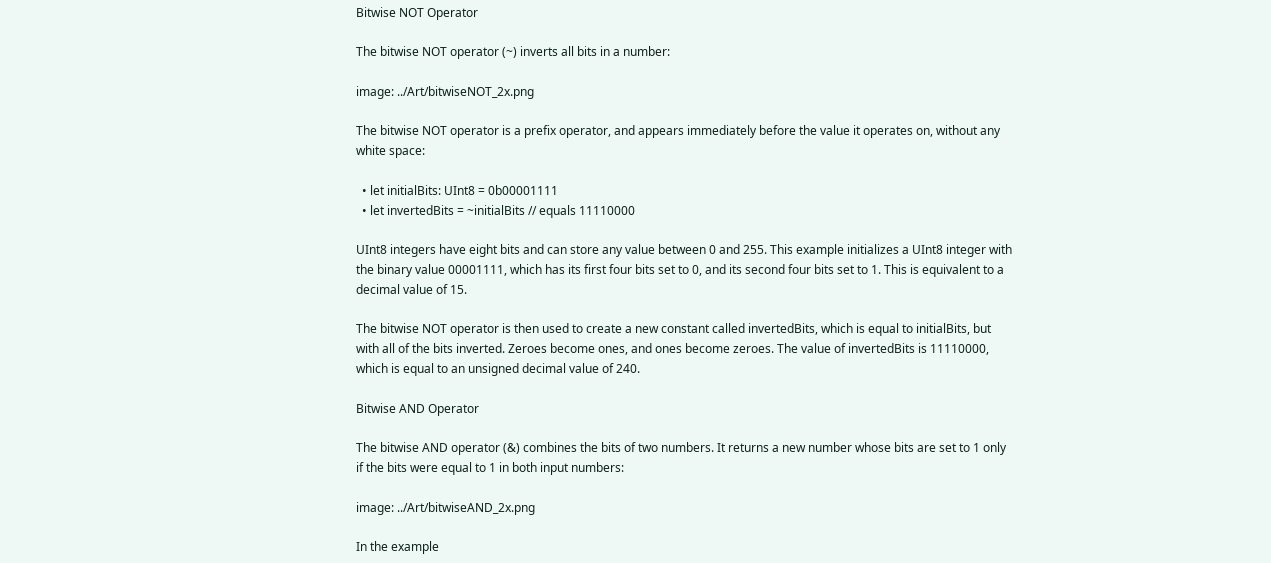Bitwise NOT Operator

The bitwise NOT operator (~) inverts all bits in a number:

image: ../Art/bitwiseNOT_2x.png

The bitwise NOT operator is a prefix operator, and appears immediately before the value it operates on, without any white space:

  • let initialBits: UInt8 = 0b00001111
  • let invertedBits = ~initialBits // equals 11110000

UInt8 integers have eight bits and can store any value between 0 and 255. This example initializes a UInt8 integer with the binary value 00001111, which has its first four bits set to 0, and its second four bits set to 1. This is equivalent to a decimal value of 15.

The bitwise NOT operator is then used to create a new constant called invertedBits, which is equal to initialBits, but with all of the bits inverted. Zeroes become ones, and ones become zeroes. The value of invertedBits is 11110000, which is equal to an unsigned decimal value of 240.

Bitwise AND Operator

The bitwise AND operator (&) combines the bits of two numbers. It returns a new number whose bits are set to 1 only if the bits were equal to 1 in both input numbers:

image: ../Art/bitwiseAND_2x.png

In the example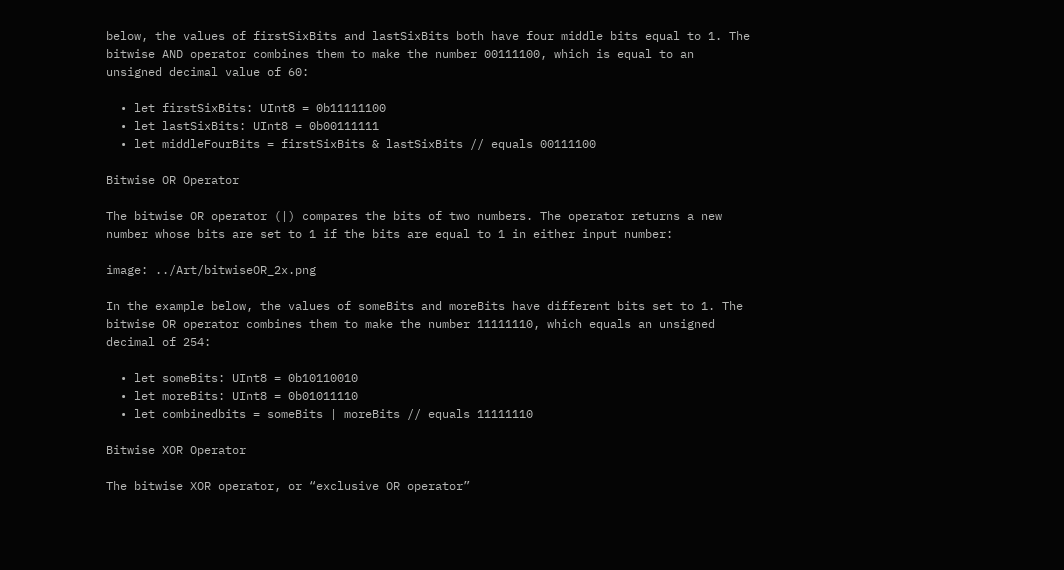below, the values of firstSixBits and lastSixBits both have four middle bits equal to 1. The bitwise AND operator combines them to make the number 00111100, which is equal to an unsigned decimal value of 60:

  • let firstSixBits: UInt8 = 0b11111100
  • let lastSixBits: UInt8 = 0b00111111
  • let middleFourBits = firstSixBits & lastSixBits // equals 00111100

Bitwise OR Operator

The bitwise OR operator (|) compares the bits of two numbers. The operator returns a new number whose bits are set to 1 if the bits are equal to 1 in either input number:

image: ../Art/bitwiseOR_2x.png

In the example below, the values of someBits and moreBits have different bits set to 1. The bitwise OR operator combines them to make the number 11111110, which equals an unsigned decimal of 254:

  • let someBits: UInt8 = 0b10110010
  • let moreBits: UInt8 = 0b01011110
  • let combinedbits = someBits | moreBits // equals 11111110

Bitwise XOR Operator

The bitwise XOR operator, or “exclusive OR operator”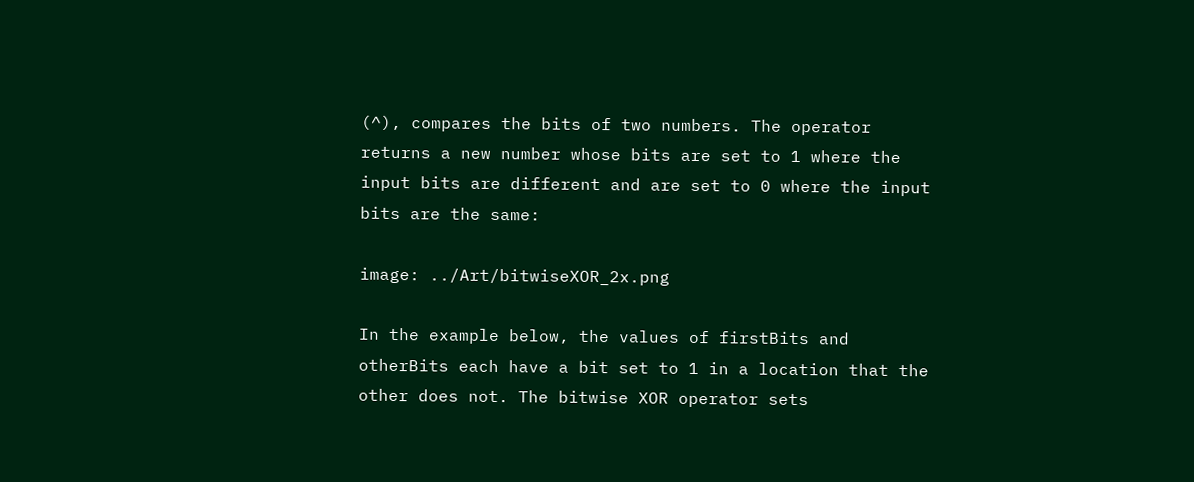(^), compares the bits of two numbers. The operator returns a new number whose bits are set to 1 where the input bits are different and are set to 0 where the input bits are the same:

image: ../Art/bitwiseXOR_2x.png

In the example below, the values of firstBits and otherBits each have a bit set to 1 in a location that the other does not. The bitwise XOR operator sets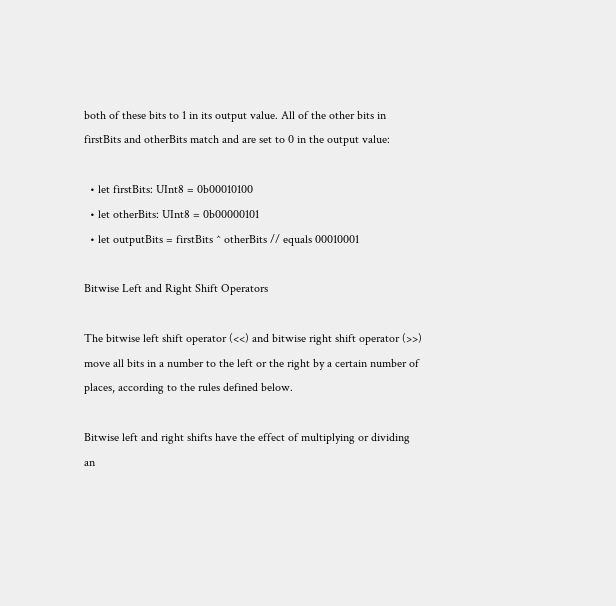both of these bits to 1 in its output value. All of the other bits in firstBits and otherBits match and are set to 0 in the output value:

  • let firstBits: UInt8 = 0b00010100
  • let otherBits: UInt8 = 0b00000101
  • let outputBits = firstBits ^ otherBits // equals 00010001

Bitwise Left and Right Shift Operators

The bitwise left shift operator (<<) and bitwise right shift operator (>>) move all bits in a number to the left or the right by a certain number of places, according to the rules defined below.

Bitwise left and right shifts have the effect of multiplying or dividing an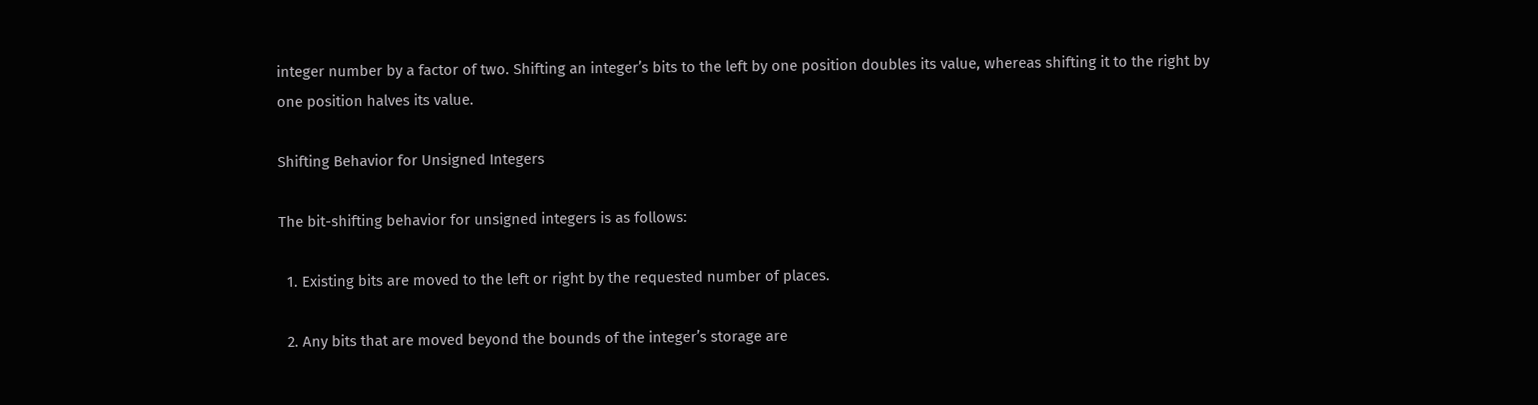integer number by a factor of two. Shifting an integer’s bits to the left by one position doubles its value, whereas shifting it to the right by one position halves its value.

Shifting Behavior for Unsigned Integers

The bit-shifting behavior for unsigned integers is as follows:

  1. Existing bits are moved to the left or right by the requested number of places.

  2. Any bits that are moved beyond the bounds of the integer’s storage are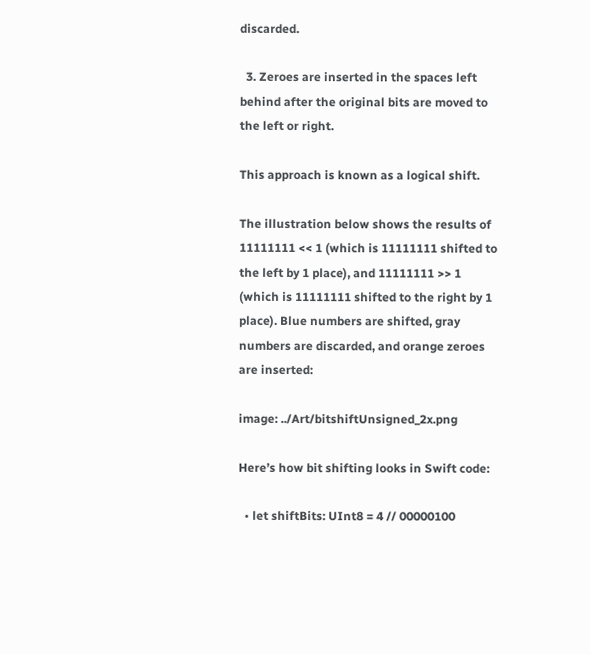discarded.

  3. Zeroes are inserted in the spaces left behind after the original bits are moved to the left or right.

This approach is known as a logical shift.

The illustration below shows the results of 11111111 << 1 (which is 11111111 shifted to the left by 1 place), and 11111111 >> 1 (which is 11111111 shifted to the right by 1 place). Blue numbers are shifted, gray numbers are discarded, and orange zeroes are inserted:

image: ../Art/bitshiftUnsigned_2x.png

Here’s how bit shifting looks in Swift code:

  • let shiftBits: UInt8 = 4 // 00000100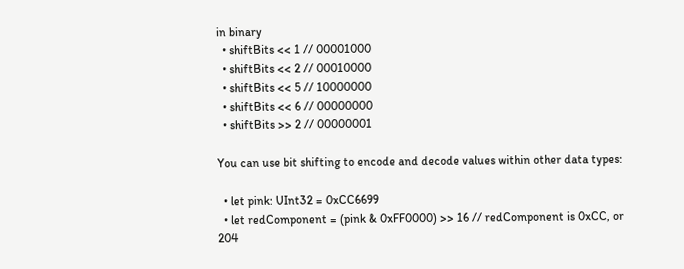in binary
  • shiftBits << 1 // 00001000
  • shiftBits << 2 // 00010000
  • shiftBits << 5 // 10000000
  • shiftBits << 6 // 00000000
  • shiftBits >> 2 // 00000001

You can use bit shifting to encode and decode values within other data types:

  • let pink: UInt32 = 0xCC6699
  • let redComponent = (pink & 0xFF0000) >> 16 // redComponent is 0xCC, or 204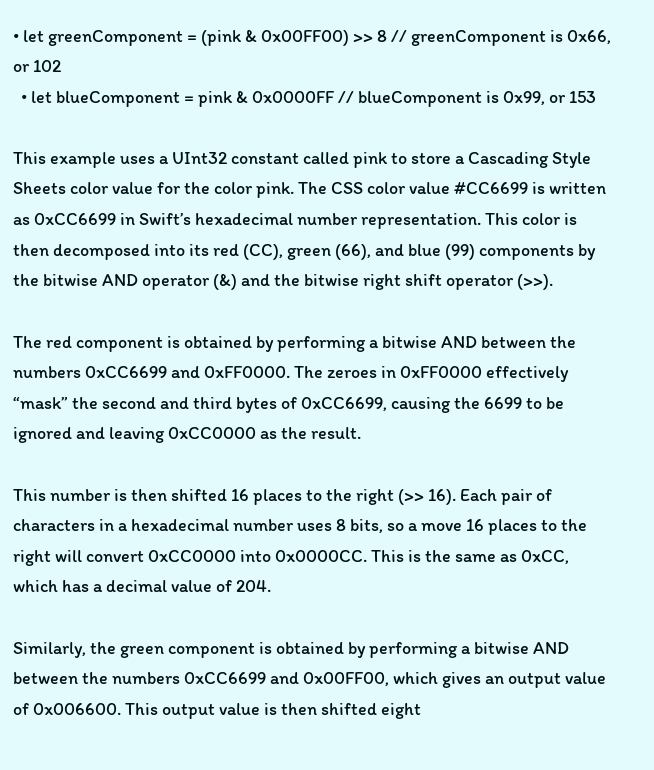• let greenComponent = (pink & 0x00FF00) >> 8 // greenComponent is 0x66, or 102
  • let blueComponent = pink & 0x0000FF // blueComponent is 0x99, or 153

This example uses a UInt32 constant called pink to store a Cascading Style Sheets color value for the color pink. The CSS color value #CC6699 is written as 0xCC6699 in Swift’s hexadecimal number representation. This color is then decomposed into its red (CC), green (66), and blue (99) components by the bitwise AND operator (&) and the bitwise right shift operator (>>).

The red component is obtained by performing a bitwise AND between the numbers 0xCC6699 and 0xFF0000. The zeroes in 0xFF0000 effectively “mask” the second and third bytes of 0xCC6699, causing the 6699 to be ignored and leaving 0xCC0000 as the result.

This number is then shifted 16 places to the right (>> 16). Each pair of characters in a hexadecimal number uses 8 bits, so a move 16 places to the right will convert 0xCC0000 into 0x0000CC. This is the same as 0xCC, which has a decimal value of 204.

Similarly, the green component is obtained by performing a bitwise AND between the numbers 0xCC6699 and 0x00FF00, which gives an output value of 0x006600. This output value is then shifted eight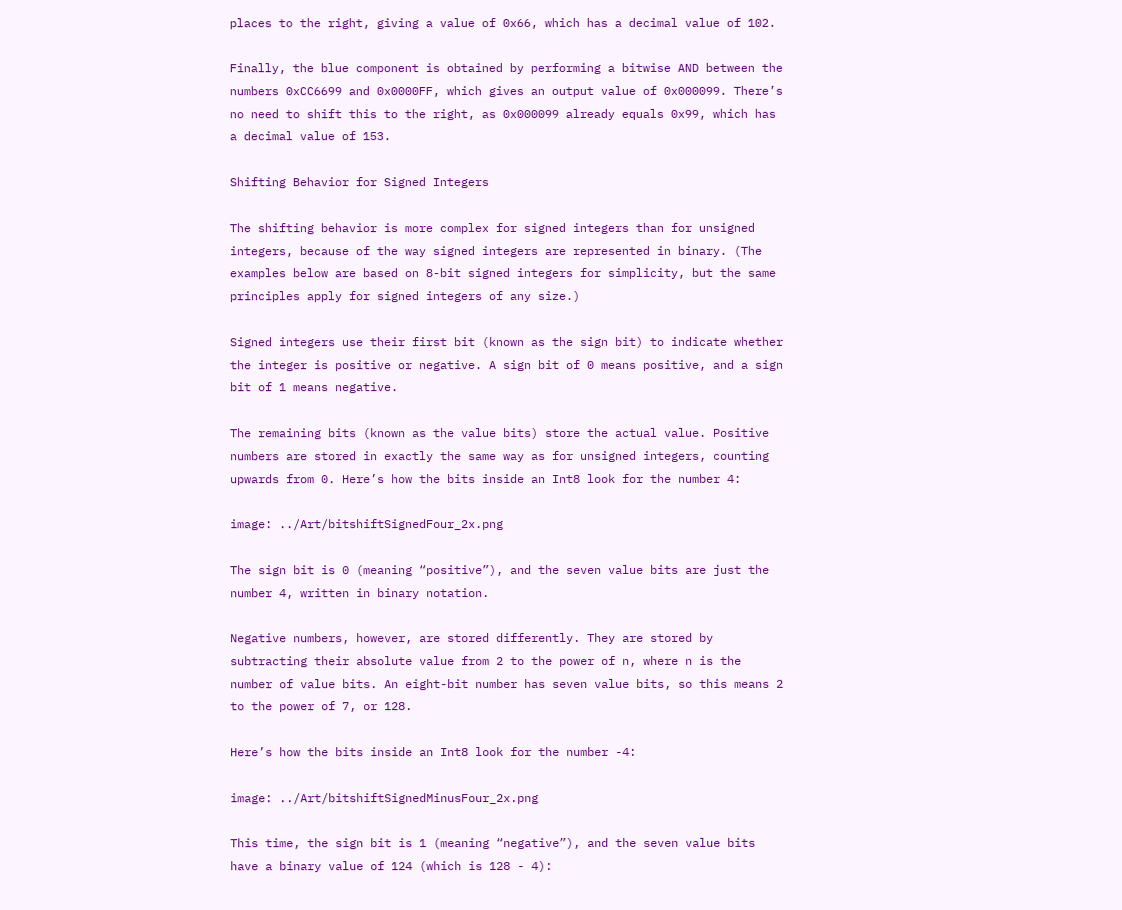places to the right, giving a value of 0x66, which has a decimal value of 102.

Finally, the blue component is obtained by performing a bitwise AND between the numbers 0xCC6699 and 0x0000FF, which gives an output value of 0x000099. There’s no need to shift this to the right, as 0x000099 already equals 0x99, which has a decimal value of 153.

Shifting Behavior for Signed Integers

The shifting behavior is more complex for signed integers than for unsigned integers, because of the way signed integers are represented in binary. (The examples below are based on 8-bit signed integers for simplicity, but the same principles apply for signed integers of any size.)

Signed integers use their first bit (known as the sign bit) to indicate whether the integer is positive or negative. A sign bit of 0 means positive, and a sign bit of 1 means negative.

The remaining bits (known as the value bits) store the actual value. Positive numbers are stored in exactly the same way as for unsigned integers, counting upwards from 0. Here’s how the bits inside an Int8 look for the number 4:

image: ../Art/bitshiftSignedFour_2x.png

The sign bit is 0 (meaning “positive”), and the seven value bits are just the number 4, written in binary notation.

Negative numbers, however, are stored differently. They are stored by subtracting their absolute value from 2 to the power of n, where n is the number of value bits. An eight-bit number has seven value bits, so this means 2 to the power of 7, or 128.

Here’s how the bits inside an Int8 look for the number -4:

image: ../Art/bitshiftSignedMinusFour_2x.png

This time, the sign bit is 1 (meaning “negative”), and the seven value bits have a binary value of 124 (which is 128 - 4):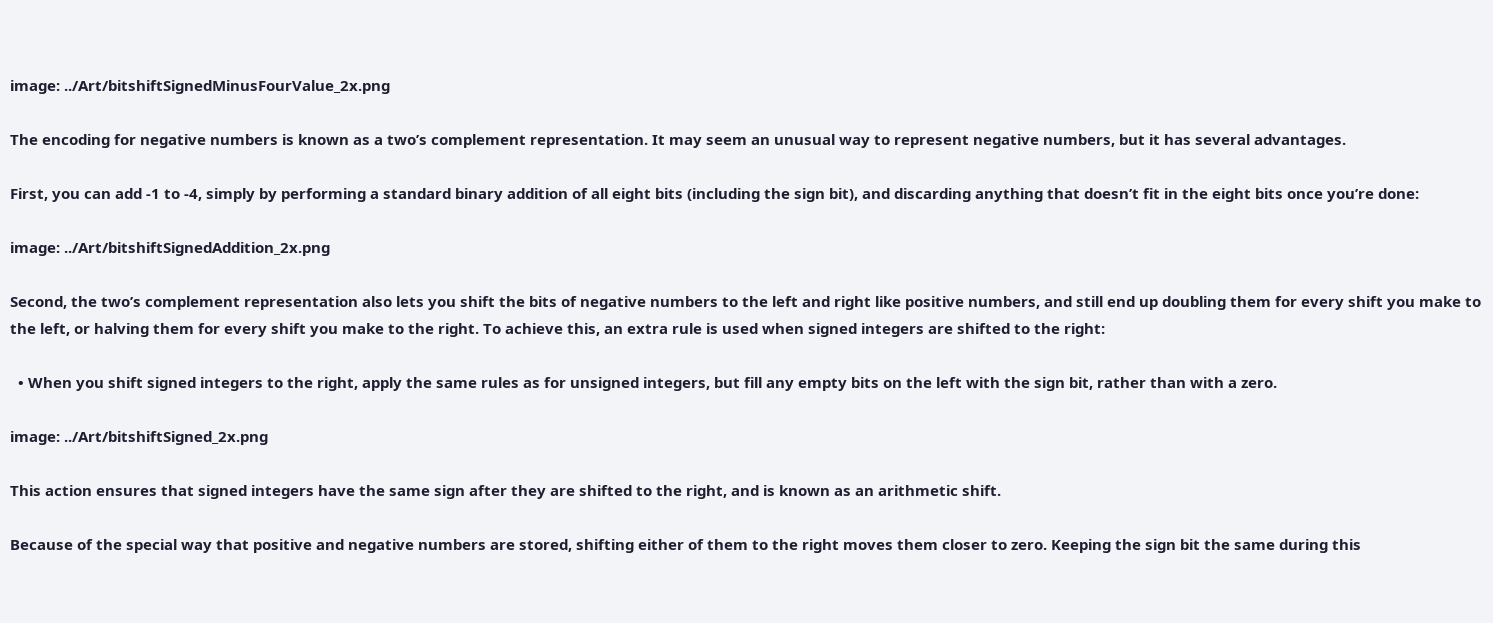image: ../Art/bitshiftSignedMinusFourValue_2x.png

The encoding for negative numbers is known as a two’s complement representation. It may seem an unusual way to represent negative numbers, but it has several advantages.

First, you can add -1 to -4, simply by performing a standard binary addition of all eight bits (including the sign bit), and discarding anything that doesn’t fit in the eight bits once you’re done:

image: ../Art/bitshiftSignedAddition_2x.png

Second, the two’s complement representation also lets you shift the bits of negative numbers to the left and right like positive numbers, and still end up doubling them for every shift you make to the left, or halving them for every shift you make to the right. To achieve this, an extra rule is used when signed integers are shifted to the right:

  • When you shift signed integers to the right, apply the same rules as for unsigned integers, but fill any empty bits on the left with the sign bit, rather than with a zero.

image: ../Art/bitshiftSigned_2x.png

This action ensures that signed integers have the same sign after they are shifted to the right, and is known as an arithmetic shift.

Because of the special way that positive and negative numbers are stored, shifting either of them to the right moves them closer to zero. Keeping the sign bit the same during this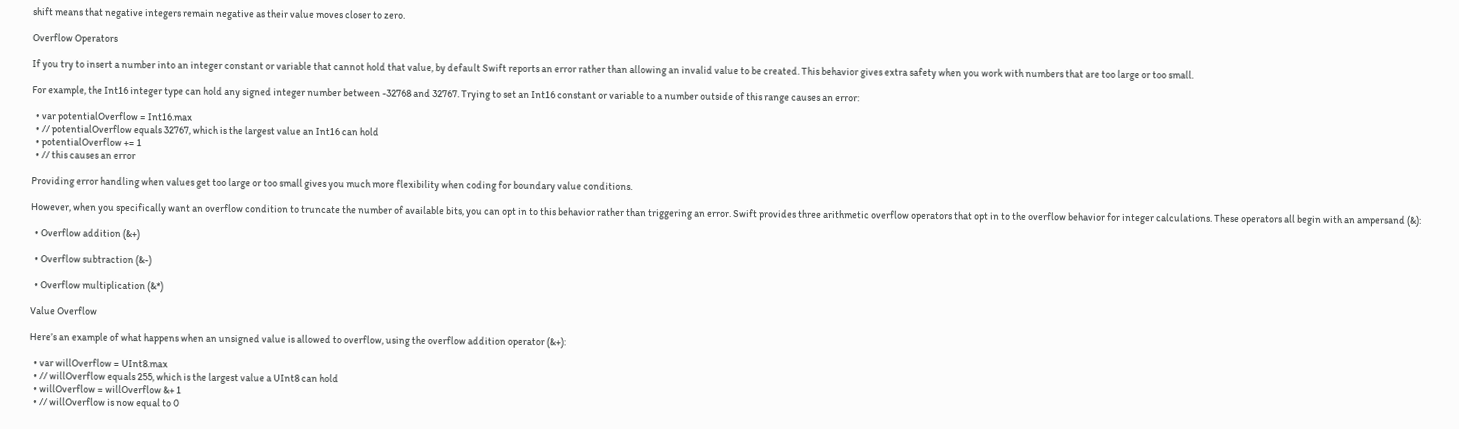shift means that negative integers remain negative as their value moves closer to zero.

Overflow Operators

If you try to insert a number into an integer constant or variable that cannot hold that value, by default Swift reports an error rather than allowing an invalid value to be created. This behavior gives extra safety when you work with numbers that are too large or too small.

For example, the Int16 integer type can hold any signed integer number between -32768 and 32767. Trying to set an Int16 constant or variable to a number outside of this range causes an error:

  • var potentialOverflow = Int16.max
  • // potentialOverflow equals 32767, which is the largest value an Int16 can hold
  • potentialOverflow += 1
  • // this causes an error

Providing error handling when values get too large or too small gives you much more flexibility when coding for boundary value conditions.

However, when you specifically want an overflow condition to truncate the number of available bits, you can opt in to this behavior rather than triggering an error. Swift provides three arithmetic overflow operators that opt in to the overflow behavior for integer calculations. These operators all begin with an ampersand (&):

  • Overflow addition (&+)

  • Overflow subtraction (&-)

  • Overflow multiplication (&*)

Value Overflow

Here’s an example of what happens when an unsigned value is allowed to overflow, using the overflow addition operator (&+):

  • var willOverflow = UInt8.max
  • // willOverflow equals 255, which is the largest value a UInt8 can hold
  • willOverflow = willOverflow &+ 1
  • // willOverflow is now equal to 0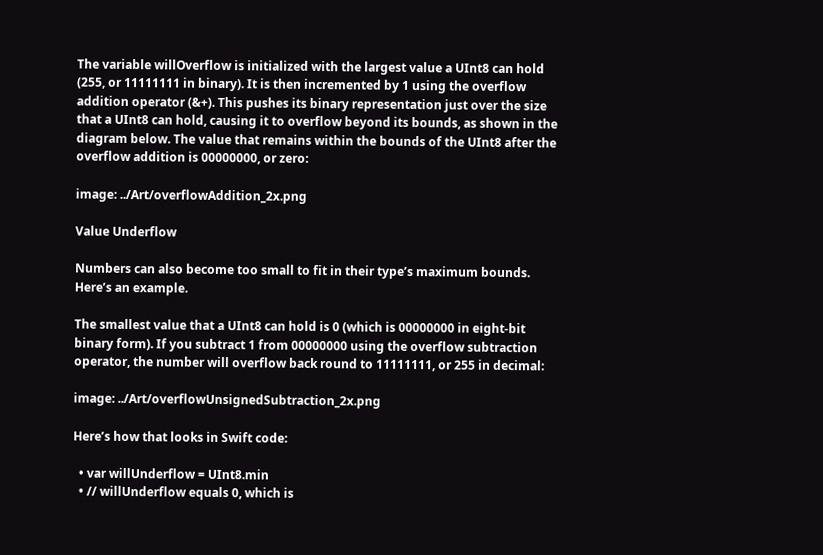The variable willOverflow is initialized with the largest value a UInt8 can hold (255, or 11111111 in binary). It is then incremented by 1 using the overflow addition operator (&+). This pushes its binary representation just over the size that a UInt8 can hold, causing it to overflow beyond its bounds, as shown in the diagram below. The value that remains within the bounds of the UInt8 after the overflow addition is 00000000, or zero:

image: ../Art/overflowAddition_2x.png

Value Underflow

Numbers can also become too small to fit in their type’s maximum bounds. Here’s an example.

The smallest value that a UInt8 can hold is 0 (which is 00000000 in eight-bit binary form). If you subtract 1 from 00000000 using the overflow subtraction operator, the number will overflow back round to 11111111, or 255 in decimal:

image: ../Art/overflowUnsignedSubtraction_2x.png

Here’s how that looks in Swift code:

  • var willUnderflow = UInt8.min
  • // willUnderflow equals 0, which is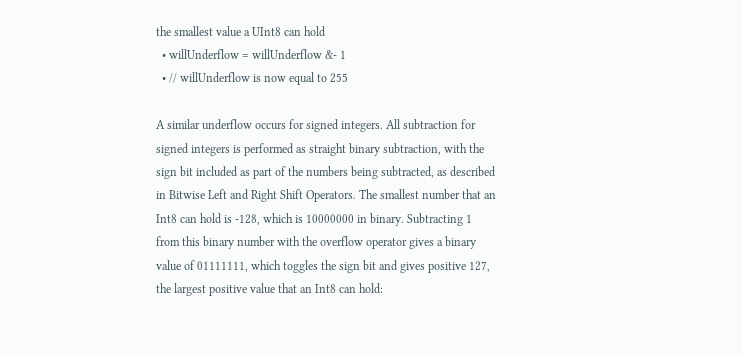the smallest value a UInt8 can hold
  • willUnderflow = willUnderflow &- 1
  • // willUnderflow is now equal to 255

A similar underflow occurs for signed integers. All subtraction for signed integers is performed as straight binary subtraction, with the sign bit included as part of the numbers being subtracted, as described in Bitwise Left and Right Shift Operators. The smallest number that an Int8 can hold is -128, which is 10000000 in binary. Subtracting 1 from this binary number with the overflow operator gives a binary value of 01111111, which toggles the sign bit and gives positive 127, the largest positive value that an Int8 can hold: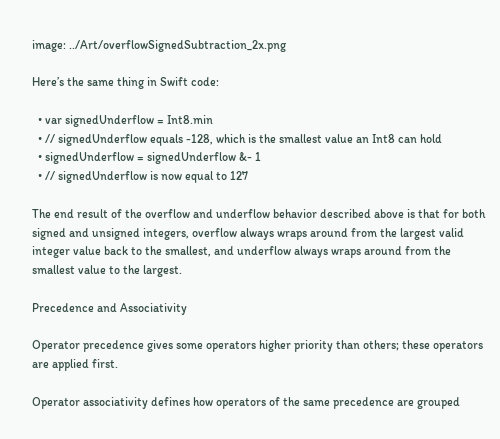image: ../Art/overflowSignedSubtraction_2x.png

Here’s the same thing in Swift code:

  • var signedUnderflow = Int8.min
  • // signedUnderflow equals -128, which is the smallest value an Int8 can hold
  • signedUnderflow = signedUnderflow &- 1
  • // signedUnderflow is now equal to 127

The end result of the overflow and underflow behavior described above is that for both signed and unsigned integers, overflow always wraps around from the largest valid integer value back to the smallest, and underflow always wraps around from the smallest value to the largest.

Precedence and Associativity

Operator precedence gives some operators higher priority than others; these operators are applied first.

Operator associativity defines how operators of the same precedence are grouped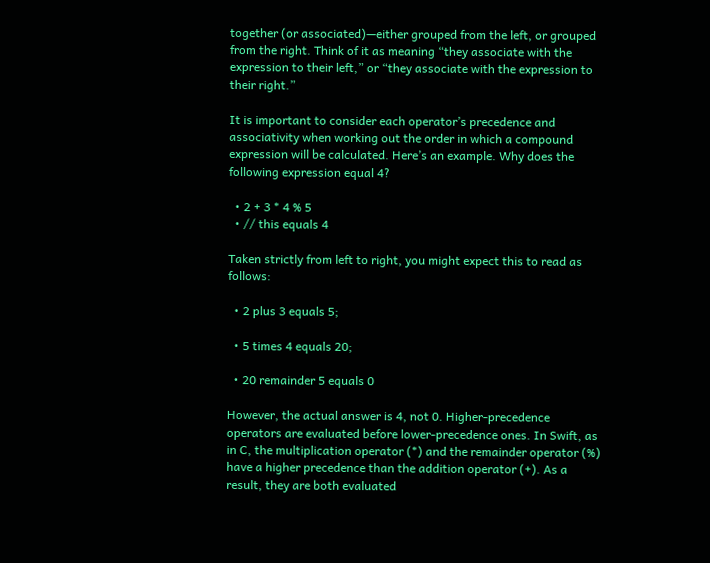together (or associated)—either grouped from the left, or grouped from the right. Think of it as meaning “they associate with the expression to their left,” or “they associate with the expression to their right.”

It is important to consider each operator’s precedence and associativity when working out the order in which a compound expression will be calculated. Here’s an example. Why does the following expression equal 4?

  • 2 + 3 * 4 % 5
  • // this equals 4

Taken strictly from left to right, you might expect this to read as follows:

  • 2 plus 3 equals 5;

  • 5 times 4 equals 20;

  • 20 remainder 5 equals 0

However, the actual answer is 4, not 0. Higher-precedence operators are evaluated before lower-precedence ones. In Swift, as in C, the multiplication operator (*) and the remainder operator (%) have a higher precedence than the addition operator (+). As a result, they are both evaluated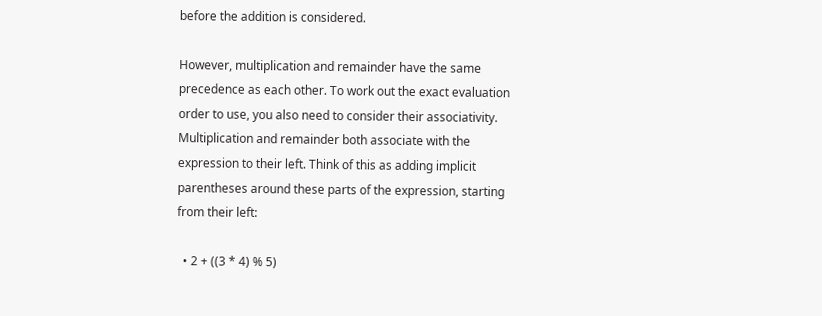before the addition is considered.

However, multiplication and remainder have the same precedence as each other. To work out the exact evaluation order to use, you also need to consider their associativity. Multiplication and remainder both associate with the expression to their left. Think of this as adding implicit parentheses around these parts of the expression, starting from their left:

  • 2 + ((3 * 4) % 5)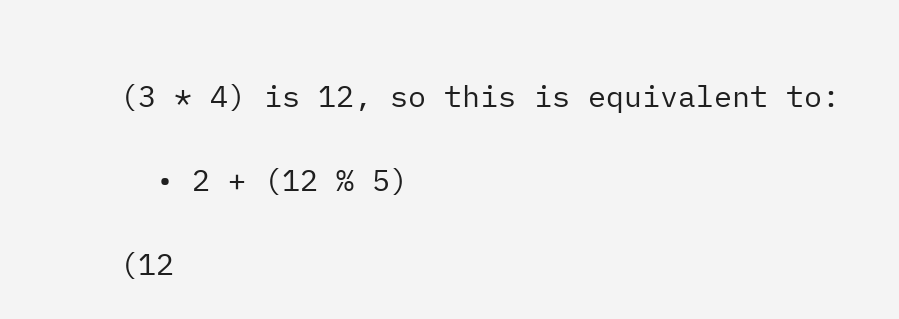(3 * 4) is 12, so this is equivalent to:

  • 2 + (12 % 5)

(12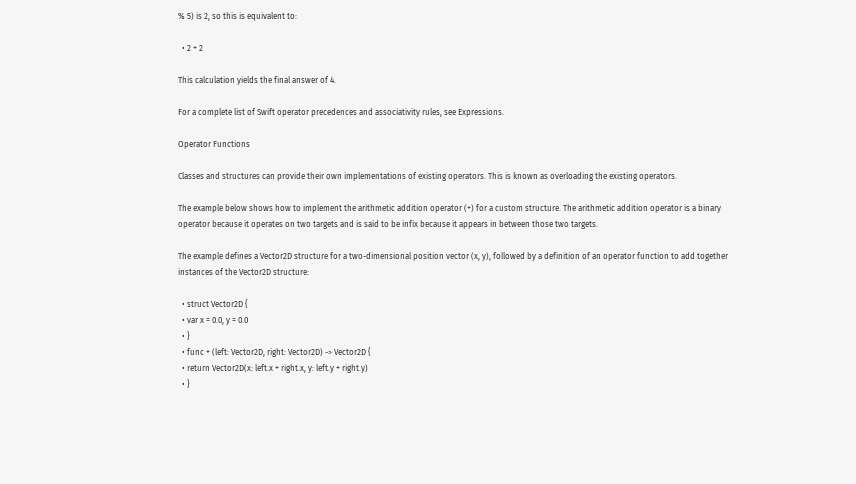% 5) is 2, so this is equivalent to:

  • 2 + 2

This calculation yields the final answer of 4.

For a complete list of Swift operator precedences and associativity rules, see Expressions.

Operator Functions

Classes and structures can provide their own implementations of existing operators. This is known as overloading the existing operators.

The example below shows how to implement the arithmetic addition operator (+) for a custom structure. The arithmetic addition operator is a binary operator because it operates on two targets and is said to be infix because it appears in between those two targets.

The example defines a Vector2D structure for a two-dimensional position vector (x, y), followed by a definition of an operator function to add together instances of the Vector2D structure:

  • struct Vector2D {
  • var x = 0.0, y = 0.0
  • }
  • func + (left: Vector2D, right: Vector2D) -> Vector2D {
  • return Vector2D(x: left.x + right.x, y: left.y + right.y)
  • }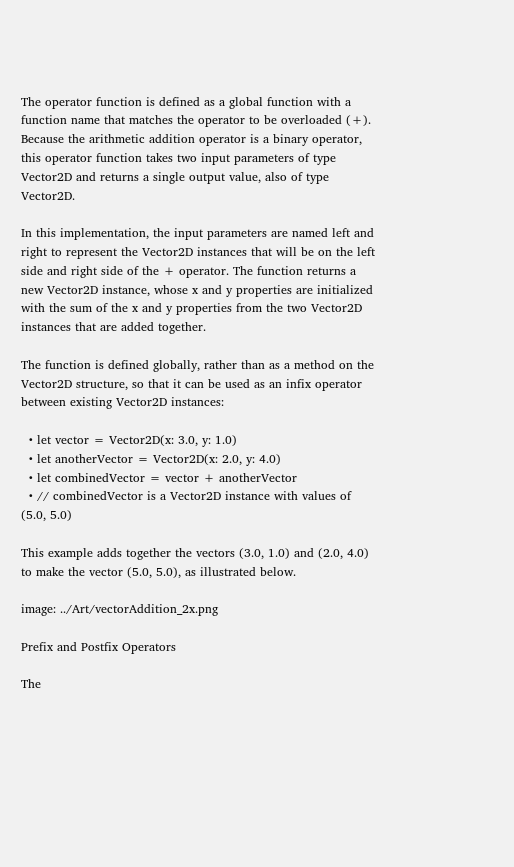The operator function is defined as a global function with a function name that matches the operator to be overloaded (+). Because the arithmetic addition operator is a binary operator, this operator function takes two input parameters of type Vector2D and returns a single output value, also of type Vector2D.

In this implementation, the input parameters are named left and right to represent the Vector2D instances that will be on the left side and right side of the + operator. The function returns a new Vector2D instance, whose x and y properties are initialized with the sum of the x and y properties from the two Vector2D instances that are added together.

The function is defined globally, rather than as a method on the Vector2D structure, so that it can be used as an infix operator between existing Vector2D instances:

  • let vector = Vector2D(x: 3.0, y: 1.0)
  • let anotherVector = Vector2D(x: 2.0, y: 4.0)
  • let combinedVector = vector + anotherVector
  • // combinedVector is a Vector2D instance with values of (5.0, 5.0)

This example adds together the vectors (3.0, 1.0) and (2.0, 4.0) to make the vector (5.0, 5.0), as illustrated below.

image: ../Art/vectorAddition_2x.png

Prefix and Postfix Operators

The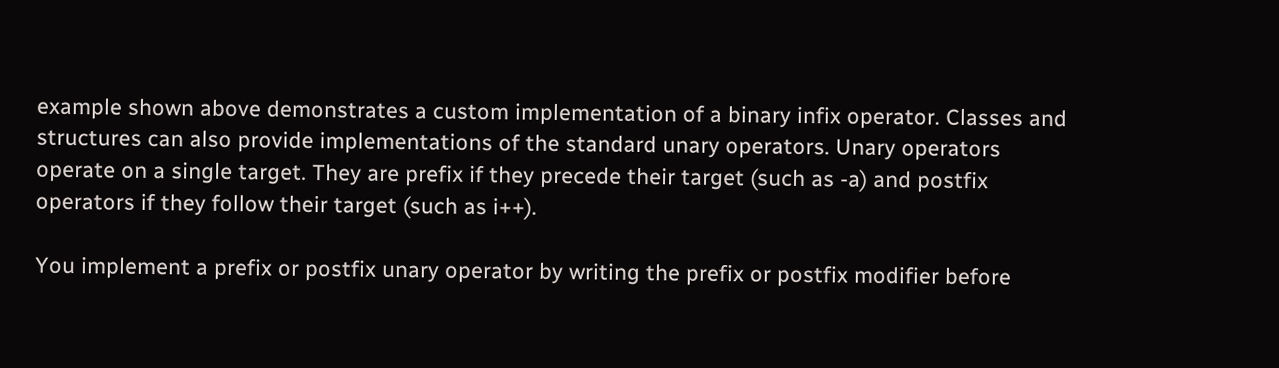example shown above demonstrates a custom implementation of a binary infix operator. Classes and structures can also provide implementations of the standard unary operators. Unary operators operate on a single target. They are prefix if they precede their target (such as -a) and postfix operators if they follow their target (such as i++).

You implement a prefix or postfix unary operator by writing the prefix or postfix modifier before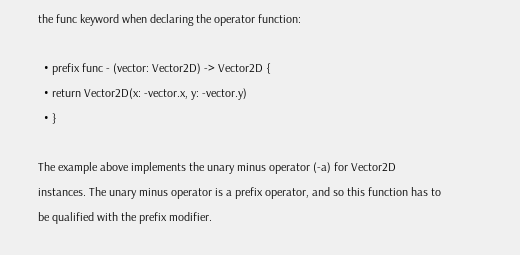the func keyword when declaring the operator function:

  • prefix func - (vector: Vector2D) -> Vector2D {
  • return Vector2D(x: -vector.x, y: -vector.y)
  • }

The example above implements the unary minus operator (-a) for Vector2D instances. The unary minus operator is a prefix operator, and so this function has to be qualified with the prefix modifier.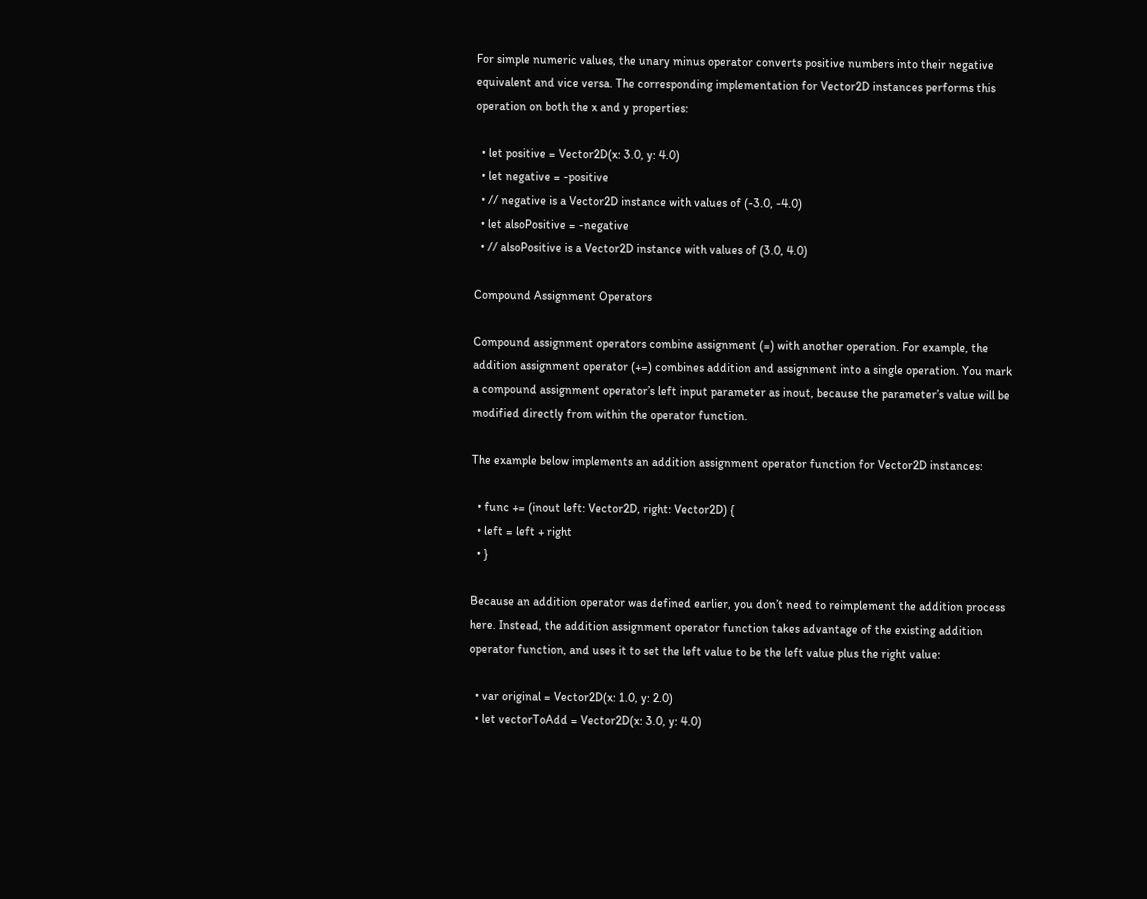For simple numeric values, the unary minus operator converts positive numbers into their negative equivalent and vice versa. The corresponding implementation for Vector2D instances performs this operation on both the x and y properties:

  • let positive = Vector2D(x: 3.0, y: 4.0)
  • let negative = -positive
  • // negative is a Vector2D instance with values of (-3.0, -4.0)
  • let alsoPositive = -negative
  • // alsoPositive is a Vector2D instance with values of (3.0, 4.0)

Compound Assignment Operators

Compound assignment operators combine assignment (=) with another operation. For example, the addition assignment operator (+=) combines addition and assignment into a single operation. You mark a compound assignment operator’s left input parameter as inout, because the parameter’s value will be modified directly from within the operator function.

The example below implements an addition assignment operator function for Vector2D instances:

  • func += (inout left: Vector2D, right: Vector2D) {
  • left = left + right
  • }

Because an addition operator was defined earlier, you don’t need to reimplement the addition process here. Instead, the addition assignment operator function takes advantage of the existing addition operator function, and uses it to set the left value to be the left value plus the right value:

  • var original = Vector2D(x: 1.0, y: 2.0)
  • let vectorToAdd = Vector2D(x: 3.0, y: 4.0)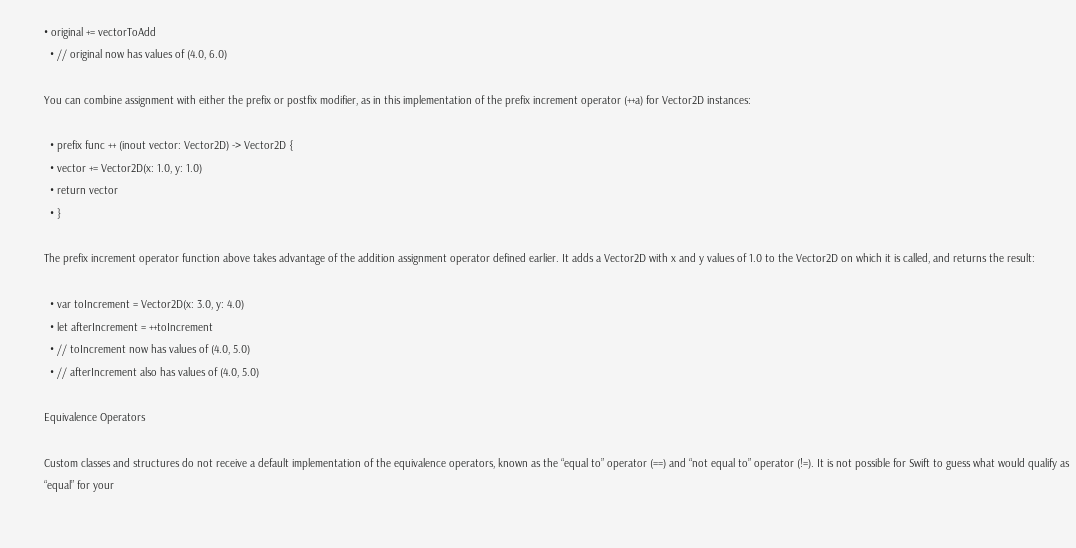• original += vectorToAdd
  • // original now has values of (4.0, 6.0)

You can combine assignment with either the prefix or postfix modifier, as in this implementation of the prefix increment operator (++a) for Vector2D instances:

  • prefix func ++ (inout vector: Vector2D) -> Vector2D {
  • vector += Vector2D(x: 1.0, y: 1.0)
  • return vector
  • }

The prefix increment operator function above takes advantage of the addition assignment operator defined earlier. It adds a Vector2D with x and y values of 1.0 to the Vector2D on which it is called, and returns the result:

  • var toIncrement = Vector2D(x: 3.0, y: 4.0)
  • let afterIncrement = ++toIncrement
  • // toIncrement now has values of (4.0, 5.0)
  • // afterIncrement also has values of (4.0, 5.0)

Equivalence Operators

Custom classes and structures do not receive a default implementation of the equivalence operators, known as the “equal to” operator (==) and “not equal to” operator (!=). It is not possible for Swift to guess what would qualify as “equal” for your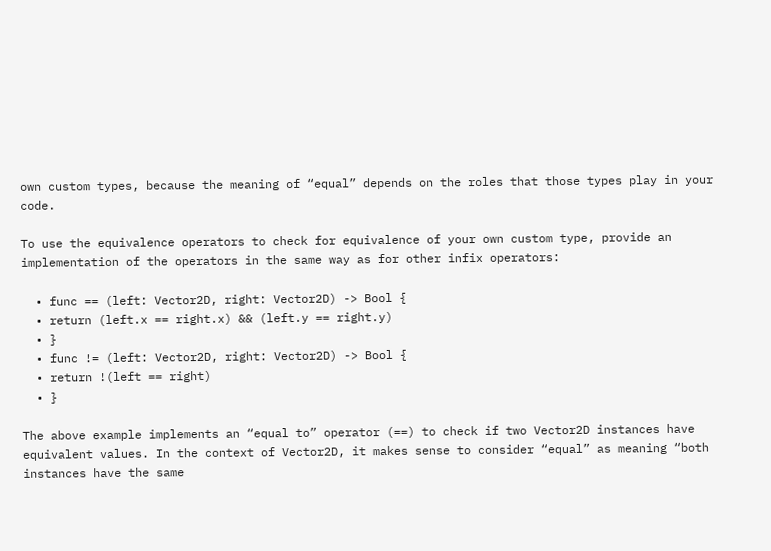own custom types, because the meaning of “equal” depends on the roles that those types play in your code.

To use the equivalence operators to check for equivalence of your own custom type, provide an implementation of the operators in the same way as for other infix operators:

  • func == (left: Vector2D, right: Vector2D) -> Bool {
  • return (left.x == right.x) && (left.y == right.y)
  • }
  • func != (left: Vector2D, right: Vector2D) -> Bool {
  • return !(left == right)
  • }

The above example implements an “equal to” operator (==) to check if two Vector2D instances have equivalent values. In the context of Vector2D, it makes sense to consider “equal” as meaning “both instances have the same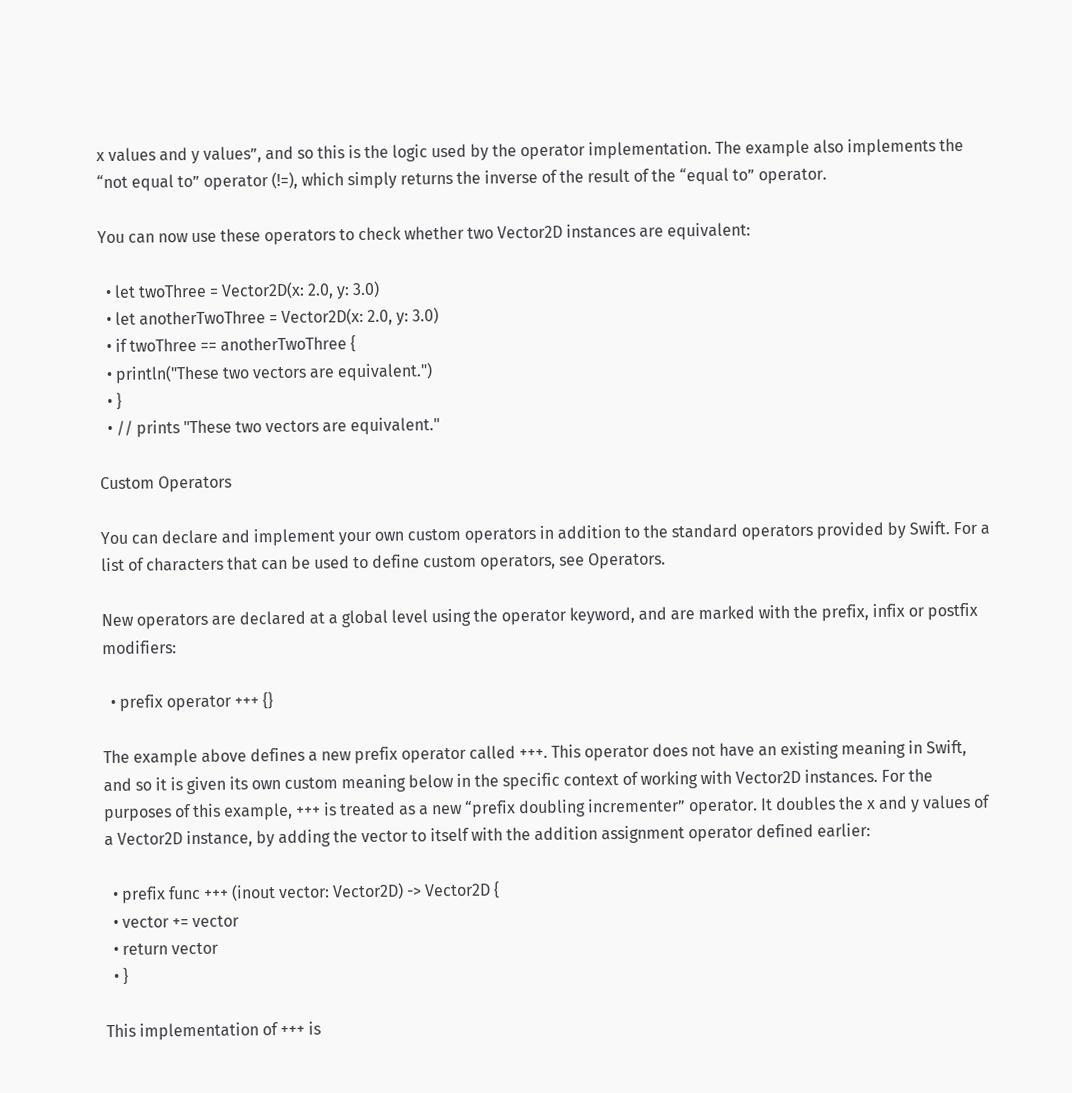x values and y values”, and so this is the logic used by the operator implementation. The example also implements the “not equal to” operator (!=), which simply returns the inverse of the result of the “equal to” operator.

You can now use these operators to check whether two Vector2D instances are equivalent:

  • let twoThree = Vector2D(x: 2.0, y: 3.0)
  • let anotherTwoThree = Vector2D(x: 2.0, y: 3.0)
  • if twoThree == anotherTwoThree {
  • println("These two vectors are equivalent.")
  • }
  • // prints "These two vectors are equivalent."

Custom Operators

You can declare and implement your own custom operators in addition to the standard operators provided by Swift. For a list of characters that can be used to define custom operators, see Operators.

New operators are declared at a global level using the operator keyword, and are marked with the prefix, infix or postfix modifiers:

  • prefix operator +++ {}

The example above defines a new prefix operator called +++. This operator does not have an existing meaning in Swift, and so it is given its own custom meaning below in the specific context of working with Vector2D instances. For the purposes of this example, +++ is treated as a new “prefix doubling incrementer” operator. It doubles the x and y values of a Vector2D instance, by adding the vector to itself with the addition assignment operator defined earlier:

  • prefix func +++ (inout vector: Vector2D) -> Vector2D {
  • vector += vector
  • return vector
  • }

This implementation of +++ is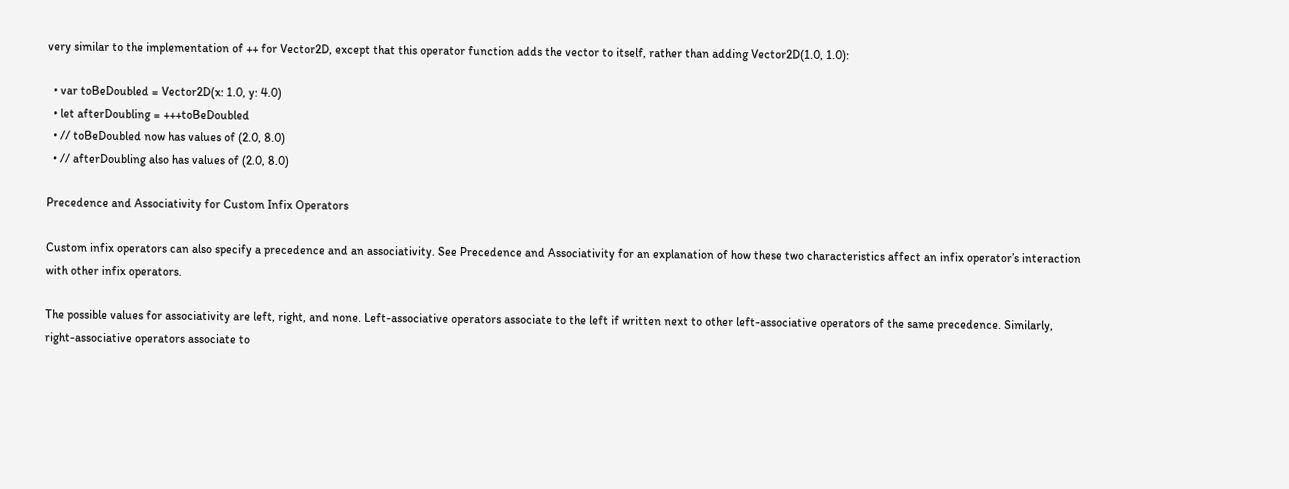very similar to the implementation of ++ for Vector2D, except that this operator function adds the vector to itself, rather than adding Vector2D(1.0, 1.0):

  • var toBeDoubled = Vector2D(x: 1.0, y: 4.0)
  • let afterDoubling = +++toBeDoubled
  • // toBeDoubled now has values of (2.0, 8.0)
  • // afterDoubling also has values of (2.0, 8.0)

Precedence and Associativity for Custom Infix Operators

Custom infix operators can also specify a precedence and an associativity. See Precedence and Associativity for an explanation of how these two characteristics affect an infix operator’s interaction with other infix operators.

The possible values for associativity are left, right, and none. Left-associative operators associate to the left if written next to other left-associative operators of the same precedence. Similarly, right-associative operators associate to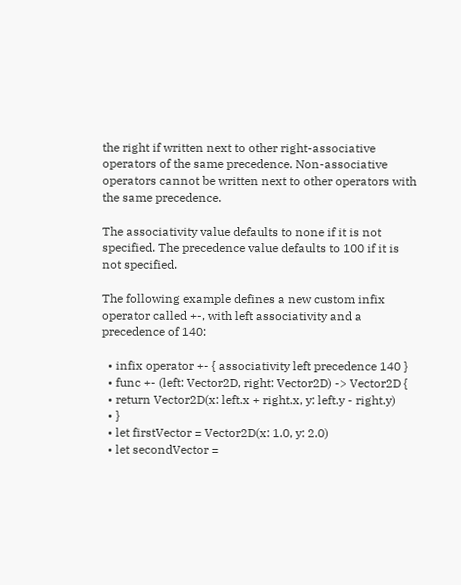the right if written next to other right-associative operators of the same precedence. Non-associative operators cannot be written next to other operators with the same precedence.

The associativity value defaults to none if it is not specified. The precedence value defaults to 100 if it is not specified.

The following example defines a new custom infix operator called +-, with left associativity and a precedence of 140:

  • infix operator +- { associativity left precedence 140 }
  • func +- (left: Vector2D, right: Vector2D) -> Vector2D {
  • return Vector2D(x: left.x + right.x, y: left.y - right.y)
  • }
  • let firstVector = Vector2D(x: 1.0, y: 2.0)
  • let secondVector =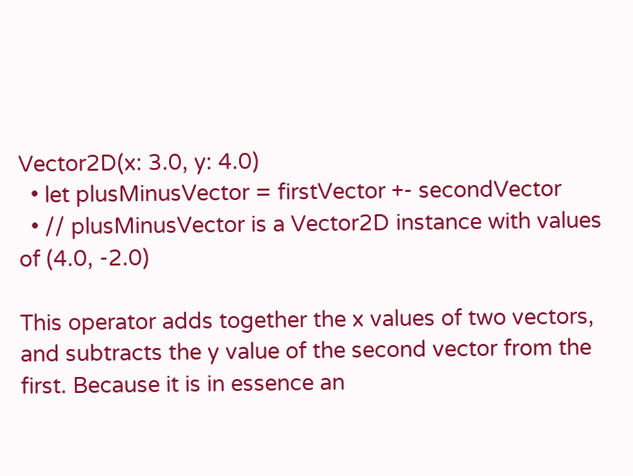Vector2D(x: 3.0, y: 4.0)
  • let plusMinusVector = firstVector +- secondVector
  • // plusMinusVector is a Vector2D instance with values of (4.0, -2.0)

This operator adds together the x values of two vectors, and subtracts the y value of the second vector from the first. Because it is in essence an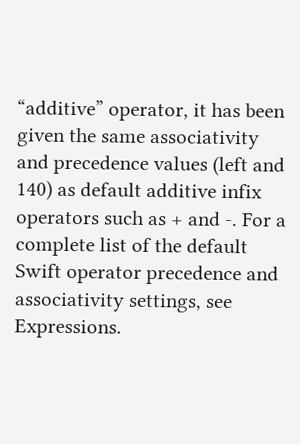“additive” operator, it has been given the same associativity and precedence values (left and 140) as default additive infix operators such as + and -. For a complete list of the default Swift operator precedence and associativity settings, see Expressions.